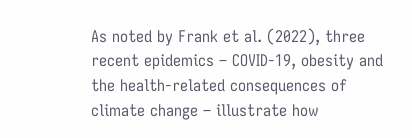As noted by Frank et al. (2022), three recent epidemics – COVID-19, obesity and the health-related consequences of climate change – illustrate how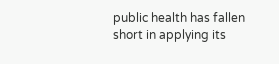public health has fallen short in applying its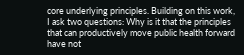core underlying principles. Building on this work, I ask two questions: Why is it that the principles that can productively move public health forward have not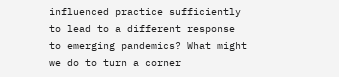influenced practice sufficiently to lead to a different response to emerging pandemics? What might we do to turn a corner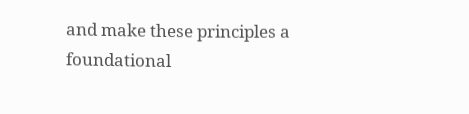and make these principles a foundational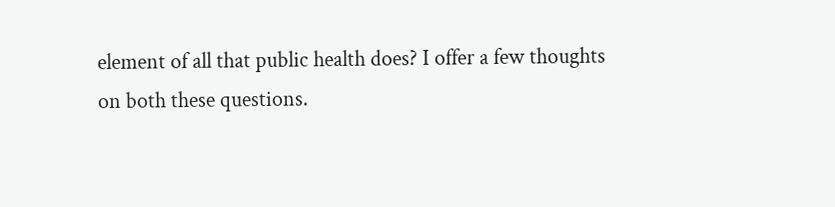element of all that public health does? I offer a few thoughts on both these questions.